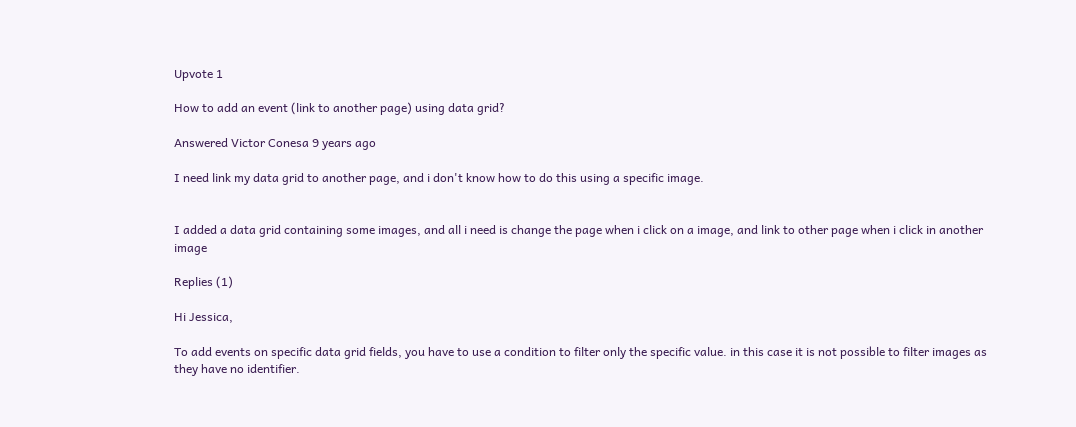Upvote 1

How to add an event (link to another page) using data grid?

Answered Victor Conesa 9 years ago

I need link my data grid to another page, and i don't know how to do this using a specific image.


I added a data grid containing some images, and all i need is change the page when i click on a image, and link to other page when i click in another image

Replies (1)

Hi Jessica,

To add events on specific data grid fields, you have to use a condition to filter only the specific value. in this case it is not possible to filter images as they have no identifier.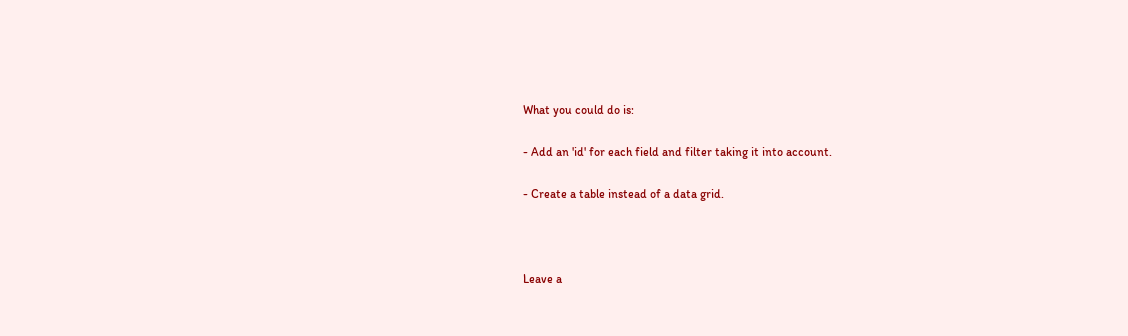What you could do is:

- Add an 'id' for each field and filter taking it into account.

- Create a table instead of a data grid.



Leave a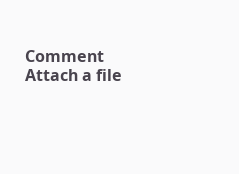Comment
Attach a file